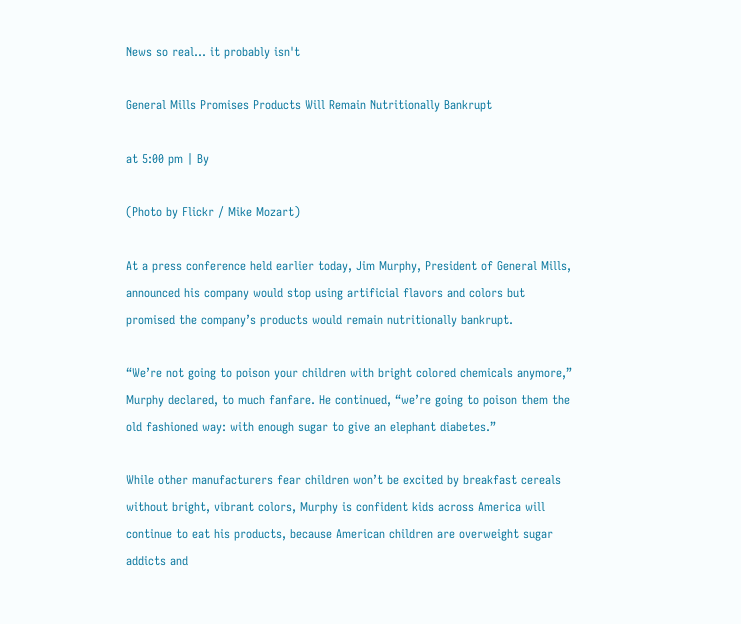News so real... it probably isn't

General Mills Promises Products Will Remain Nutritionally Bankrupt

at 5:00 pm | By

(Photo by Flickr / Mike Mozart)

At a press conference held earlier today, Jim Murphy, President of General Mills, announced his company would stop using artificial flavors and colors but promised the company’s products would remain nutritionally bankrupt.

“We’re not going to poison your children with bright colored chemicals anymore,” Murphy declared, to much fanfare. He continued, “we’re going to poison them the old fashioned way: with enough sugar to give an elephant diabetes.”

While other manufacturers fear children won’t be excited by breakfast cereals without bright, vibrant colors, Murphy is confident kids across America will continue to eat his products, because American children are overweight sugar addicts and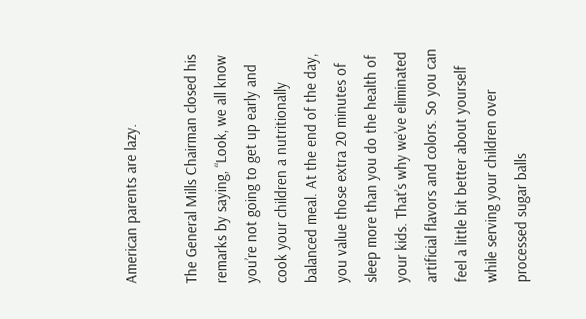American parents are lazy.

The General Mills Chairman closed his remarks by saying, “Look, we all know you’re not going to get up early and cook your children a nutritionally balanced meal. At the end of the day, you value those extra 20 minutes of sleep more than you do the health of your kids. That’s why we’ve eliminated artificial flavors and colors. So you can feel a little bit better about yourself while serving your children over processed sugar balls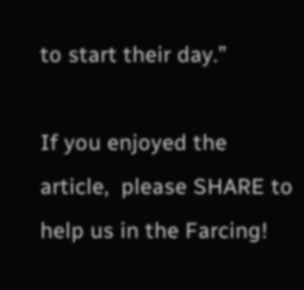to start their day.”

If you enjoyed the article,  please SHARE to help us in the Farcing!